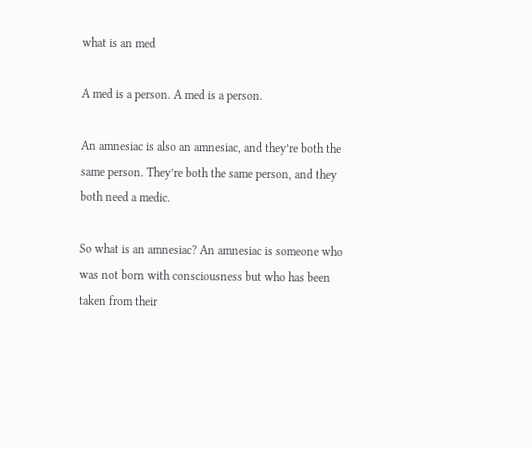what is an med

A med is a person. A med is a person.

An amnesiac is also an amnesiac, and they’re both the same person. They’re both the same person, and they both need a medic.

So what is an amnesiac? An amnesiac is someone who was not born with consciousness but who has been taken from their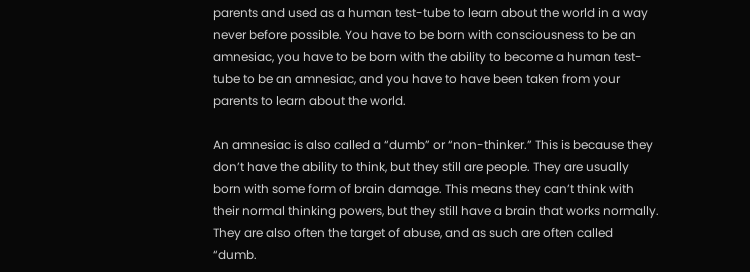parents and used as a human test-tube to learn about the world in a way never before possible. You have to be born with consciousness to be an amnesiac, you have to be born with the ability to become a human test-tube to be an amnesiac, and you have to have been taken from your parents to learn about the world.

An amnesiac is also called a “dumb” or “non-thinker.” This is because they don’t have the ability to think, but they still are people. They are usually born with some form of brain damage. This means they can’t think with their normal thinking powers, but they still have a brain that works normally. They are also often the target of abuse, and as such are often called “dumb.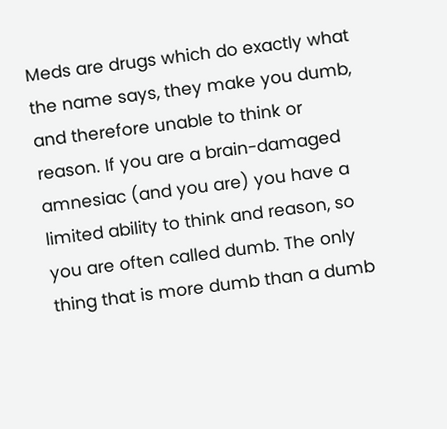Meds are drugs which do exactly what the name says, they make you dumb, and therefore unable to think or reason. If you are a brain-damaged amnesiac (and you are) you have a limited ability to think and reason, so you are often called dumb. The only thing that is more dumb than a dumb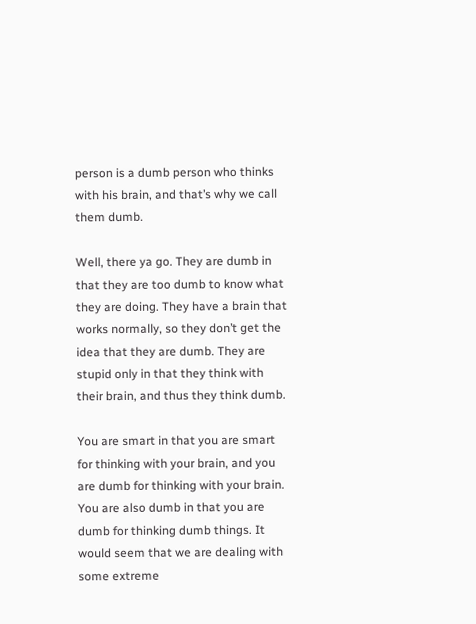person is a dumb person who thinks with his brain, and that’s why we call them dumb.

Well, there ya go. They are dumb in that they are too dumb to know what they are doing. They have a brain that works normally, so they don’t get the idea that they are dumb. They are stupid only in that they think with their brain, and thus they think dumb.

You are smart in that you are smart for thinking with your brain, and you are dumb for thinking with your brain. You are also dumb in that you are dumb for thinking dumb things. It would seem that we are dealing with some extreme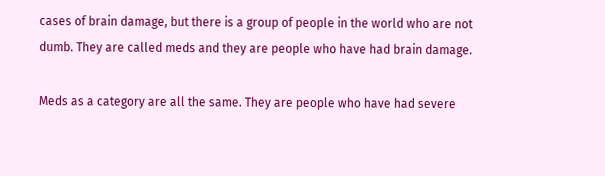cases of brain damage, but there is a group of people in the world who are not dumb. They are called meds and they are people who have had brain damage.

Meds as a category are all the same. They are people who have had severe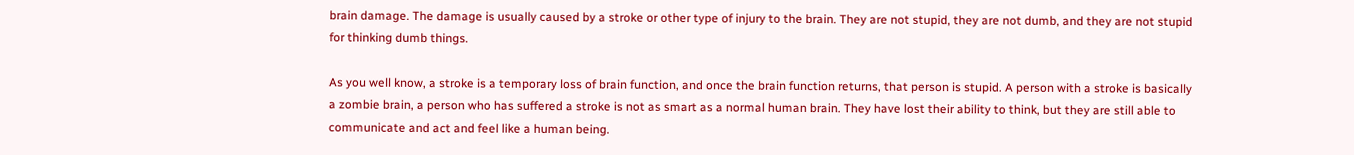brain damage. The damage is usually caused by a stroke or other type of injury to the brain. They are not stupid, they are not dumb, and they are not stupid for thinking dumb things.

As you well know, a stroke is a temporary loss of brain function, and once the brain function returns, that person is stupid. A person with a stroke is basically a zombie brain, a person who has suffered a stroke is not as smart as a normal human brain. They have lost their ability to think, but they are still able to communicate and act and feel like a human being.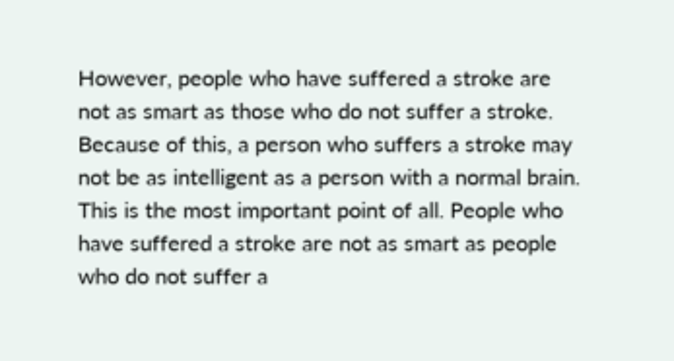However, people who have suffered a stroke are not as smart as those who do not suffer a stroke. Because of this, a person who suffers a stroke may not be as intelligent as a person with a normal brain. This is the most important point of all. People who have suffered a stroke are not as smart as people who do not suffer a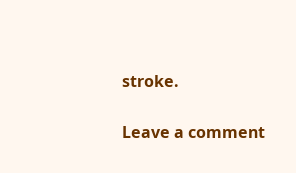stroke.

Leave a comment